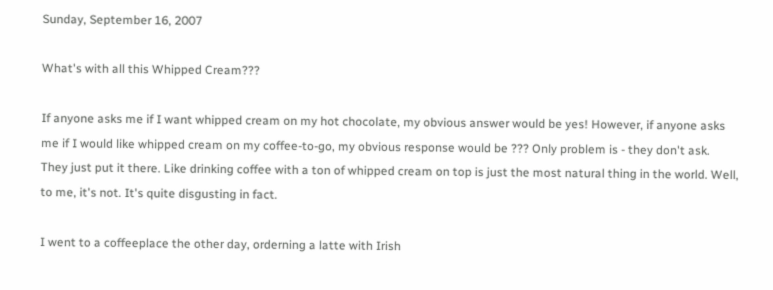Sunday, September 16, 2007

What's with all this Whipped Cream???

If anyone asks me if I want whipped cream on my hot chocolate, my obvious answer would be yes! However, if anyone asks me if I would like whipped cream on my coffee-to-go, my obvious response would be ??? Only problem is - they don't ask. They just put it there. Like drinking coffee with a ton of whipped cream on top is just the most natural thing in the world. Well, to me, it's not. It's quite disgusting in fact.

I went to a coffeeplace the other day, orderning a latte with Irish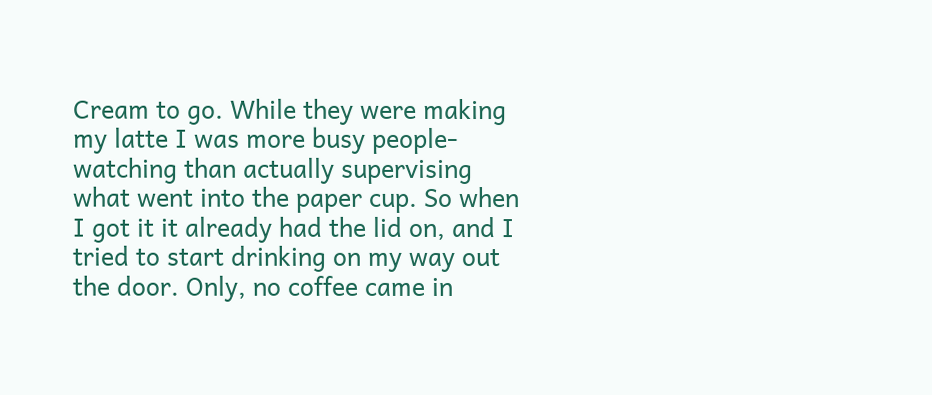Cream to go. While they were making my latte I was more busy people-watching than actually supervising what went into the paper cup. So when I got it it already had the lid on, and I tried to start drinking on my way out the door. Only, no coffee came in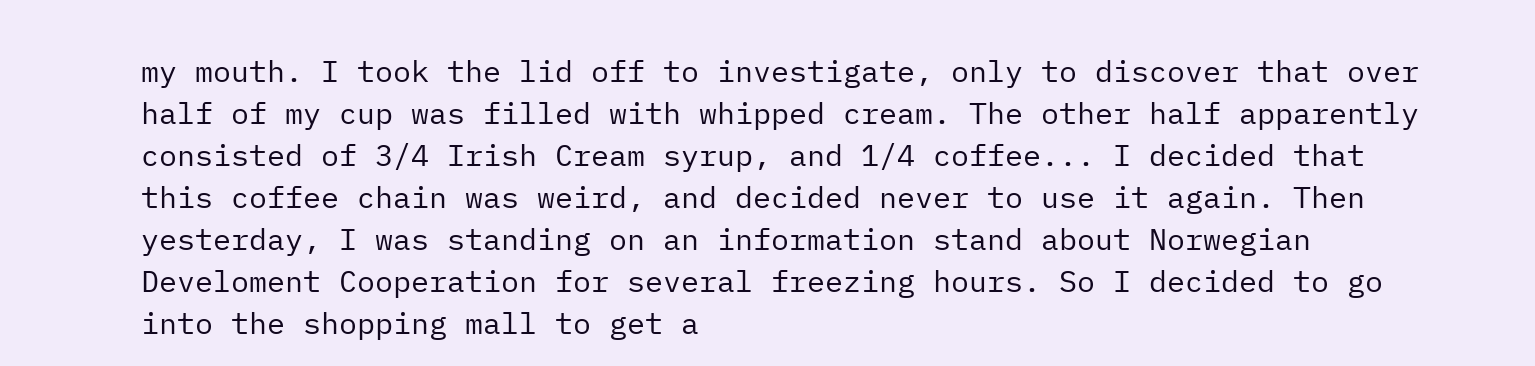my mouth. I took the lid off to investigate, only to discover that over half of my cup was filled with whipped cream. The other half apparently consisted of 3/4 Irish Cream syrup, and 1/4 coffee... I decided that this coffee chain was weird, and decided never to use it again. Then yesterday, I was standing on an information stand about Norwegian Develoment Cooperation for several freezing hours. So I decided to go into the shopping mall to get a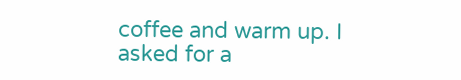coffee and warm up. I asked for a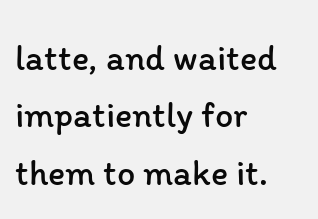latte, and waited impatiently for them to make it.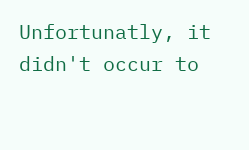Unfortunatly, it didn't occur to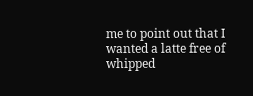me to point out that I wanted a latte free of whipped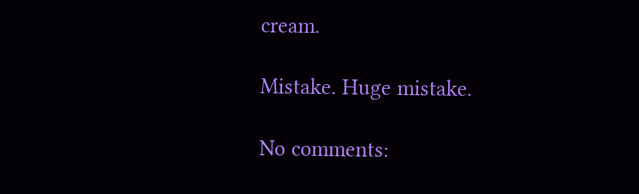cream.

Mistake. Huge mistake.

No comments: